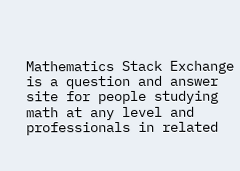Mathematics Stack Exchange is a question and answer site for people studying math at any level and professionals in related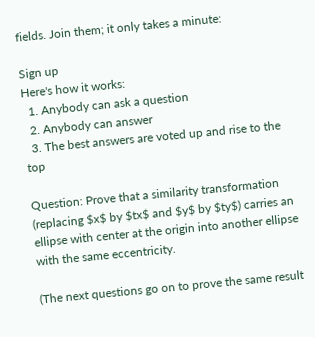fields. Join them; it only takes a minute:

Sign up
Here's how it works:
  1. Anybody can ask a question
  2. Anybody can answer
  3. The best answers are voted up and rise to the top

Question: Prove that a similarity transformation (replacing $x$ by $tx$ and $y$ by $ty$) carries an ellipse with center at the origin into another ellipse with the same eccentricity.

(The next questions go on to prove the same result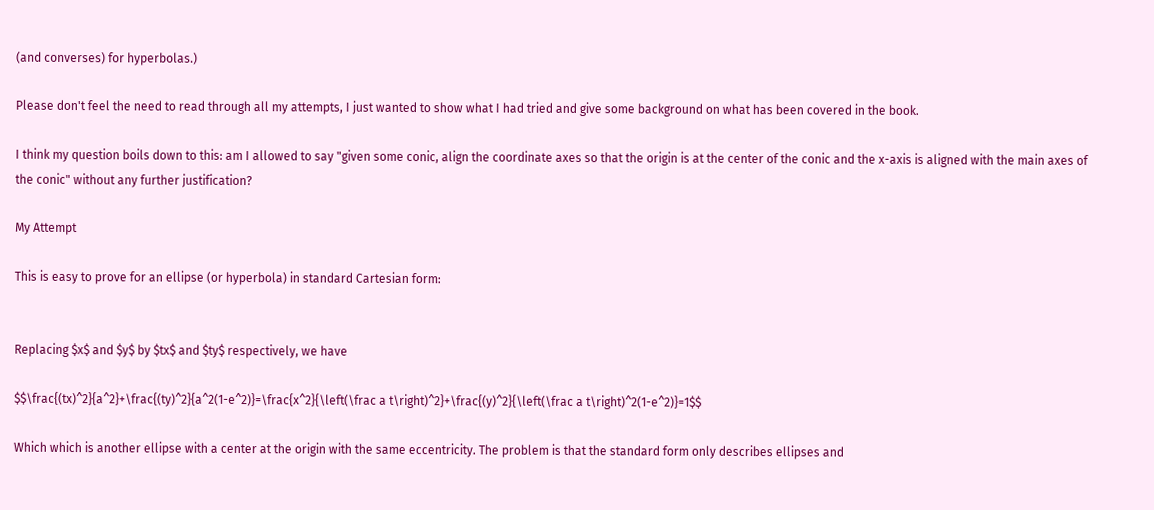(and converses) for hyperbolas.)

Please don't feel the need to read through all my attempts, I just wanted to show what I had tried and give some background on what has been covered in the book.

I think my question boils down to this: am I allowed to say "given some conic, align the coordinate axes so that the origin is at the center of the conic and the x-axis is aligned with the main axes of the conic" without any further justification?

My Attempt

This is easy to prove for an ellipse (or hyperbola) in standard Cartesian form:


Replacing $x$ and $y$ by $tx$ and $ty$ respectively, we have

$$\frac{(tx)^2}{a^2}+\frac{(ty)^2}{a^2(1-e^2)}=\frac{x^2}{\left(\frac a t\right)^2}+\frac{(y)^2}{\left(\frac a t\right)^2(1-e^2)}=1$$

Which which is another ellipse with a center at the origin with the same eccentricity. The problem is that the standard form only describes ellipses and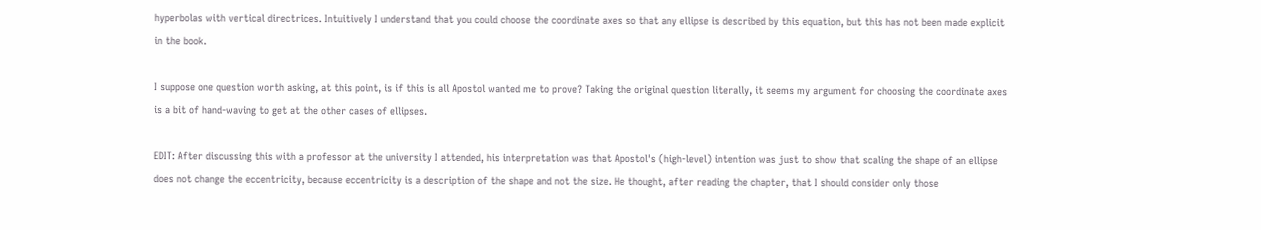hyperbolas with vertical directrices. Intuitively I understand that you could choose the coordinate axes so that any ellipse is described by this equation, but this has not been made explicit in the book.

I suppose one question worth asking, at this point, is if this is all Apostol wanted me to prove? Taking the original question literally, it seems my argument for choosing the coordinate axes is a bit of hand-waving to get at the other cases of ellipses.

EDIT: After discussing this with a professor at the university I attended, his interpretation was that Apostol's (high-level) intention was just to show that scaling the shape of an ellipse does not change the eccentricity, because eccentricity is a description of the shape and not the size. He thought, after reading the chapter, that I should consider only those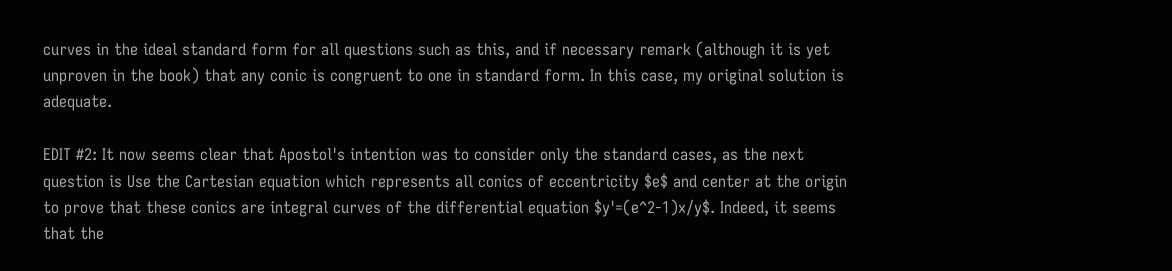curves in the ideal standard form for all questions such as this, and if necessary remark (although it is yet unproven in the book) that any conic is congruent to one in standard form. In this case, my original solution is adequate.

EDIT #2: It now seems clear that Apostol's intention was to consider only the standard cases, as the next question is Use the Cartesian equation which represents all conics of eccentricity $e$ and center at the origin to prove that these conics are integral curves of the differential equation $y'=(e^2-1)x/y$. Indeed, it seems that the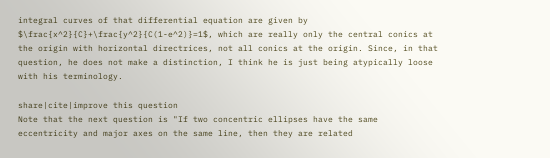integral curves of that differential equation are given by $\frac{x^2}{C}+\frac{y^2}{C(1-e^2)}=1$, which are really only the central conics at the origin with horizontal directrices, not all conics at the origin. Since, in that question, he does not make a distinction, I think he is just being atypically loose with his terminology.

share|cite|improve this question
Note that the next question is "If two concentric ellipses have the same eccentricity and major axes on the same line, then they are related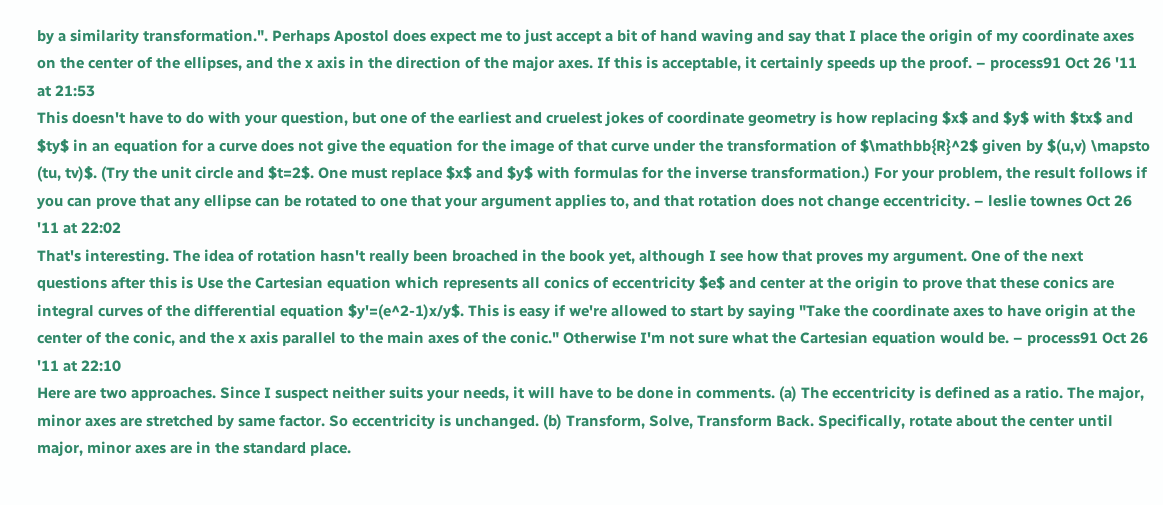by a similarity transformation.". Perhaps Apostol does expect me to just accept a bit of hand waving and say that I place the origin of my coordinate axes on the center of the ellipses, and the x axis in the direction of the major axes. If this is acceptable, it certainly speeds up the proof. – process91 Oct 26 '11 at 21:53
This doesn't have to do with your question, but one of the earliest and cruelest jokes of coordinate geometry is how replacing $x$ and $y$ with $tx$ and $ty$ in an equation for a curve does not give the equation for the image of that curve under the transformation of $\mathbb{R}^2$ given by $(u,v) \mapsto (tu, tv)$. (Try the unit circle and $t=2$. One must replace $x$ and $y$ with formulas for the inverse transformation.) For your problem, the result follows if you can prove that any ellipse can be rotated to one that your argument applies to, and that rotation does not change eccentricity. – leslie townes Oct 26 '11 at 22:02
That's interesting. The idea of rotation hasn't really been broached in the book yet, although I see how that proves my argument. One of the next questions after this is Use the Cartesian equation which represents all conics of eccentricity $e$ and center at the origin to prove that these conics are integral curves of the differential equation $y'=(e^2-1)x/y$. This is easy if we're allowed to start by saying "Take the coordinate axes to have origin at the center of the conic, and the x axis parallel to the main axes of the conic." Otherwise I'm not sure what the Cartesian equation would be. – process91 Oct 26 '11 at 22:10
Here are two approaches. Since I suspect neither suits your needs, it will have to be done in comments. (a) The eccentricity is defined as a ratio. The major, minor axes are stretched by same factor. So eccentricity is unchanged. (b) Transform, Solve, Transform Back. Specifically, rotate about the center until major, minor axes are in the standard place.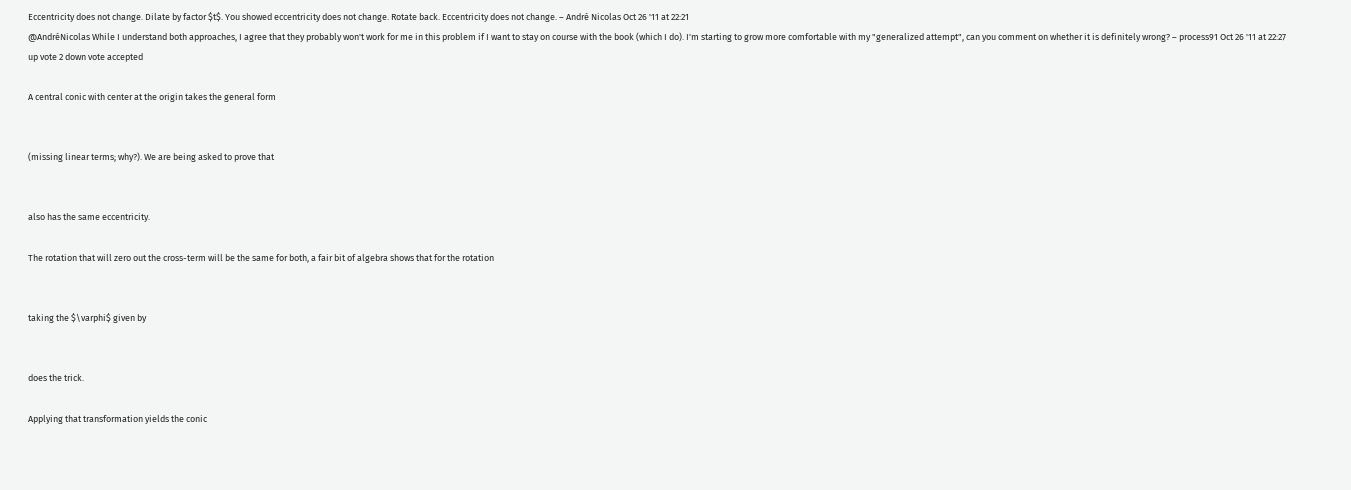Eccentricity does not change. Dilate by factor $t$. You showed eccentricity does not change. Rotate back. Eccentricity does not change. – André Nicolas Oct 26 '11 at 22:21
@AndréNicolas While I understand both approaches, I agree that they probably won't work for me in this problem if I want to stay on course with the book (which I do). I'm starting to grow more comfortable with my "generalized attempt", can you comment on whether it is definitely wrong? – process91 Oct 26 '11 at 22:27
up vote 2 down vote accepted

A central conic with center at the origin takes the general form


(missing linear terms; why?). We are being asked to prove that


also has the same eccentricity.

The rotation that will zero out the cross-term will be the same for both, a fair bit of algebra shows that for the rotation


taking the $\varphi$ given by


does the trick.

Applying that transformation yields the conic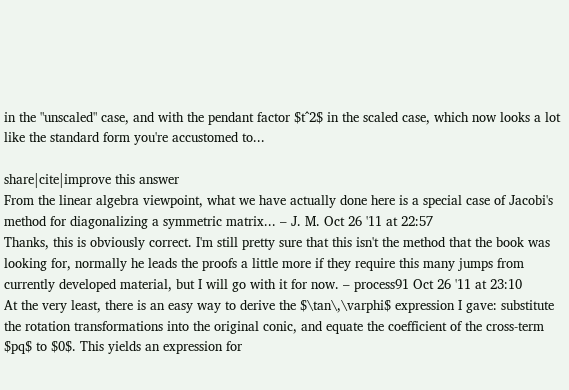in the "unscaled" case, and with the pendant factor $t^2$ in the scaled case, which now looks a lot like the standard form you're accustomed to...

share|cite|improve this answer
From the linear algebra viewpoint, what we have actually done here is a special case of Jacobi's method for diagonalizing a symmetric matrix... – J. M. Oct 26 '11 at 22:57
Thanks, this is obviously correct. I'm still pretty sure that this isn't the method that the book was looking for, normally he leads the proofs a little more if they require this many jumps from currently developed material, but I will go with it for now. – process91 Oct 26 '11 at 23:10
At the very least, there is an easy way to derive the $\tan\,\varphi$ expression I gave: substitute the rotation transformations into the original conic, and equate the coefficient of the cross-term $pq$ to $0$. This yields an expression for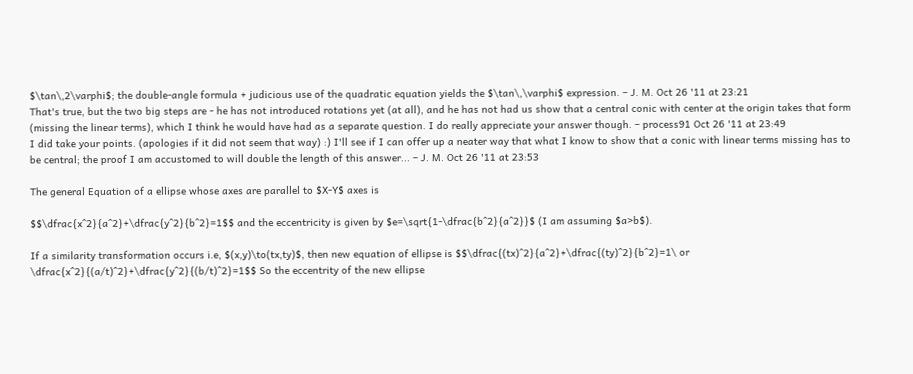$\tan\,2\varphi$; the double-angle formula + judicious use of the quadratic equation yields the $\tan\,\varphi$ expression. – J. M. Oct 26 '11 at 23:21
That's true, but the two big steps are - he has not introduced rotations yet (at all), and he has not had us show that a central conic with center at the origin takes that form (missing the linear terms), which I think he would have had as a separate question. I do really appreciate your answer though. – process91 Oct 26 '11 at 23:49
I did take your points. (apologies if it did not seem that way) :) I'll see if I can offer up a neater way that what I know to show that a conic with linear terms missing has to be central; the proof I am accustomed to will double the length of this answer... – J. M. Oct 26 '11 at 23:53

The general Equation of a ellipse whose axes are parallel to $X-Y$ axes is

$$\dfrac{x^2}{a^2}+\dfrac{y^2}{b^2}=1$$ and the eccentricity is given by $e=\sqrt{1-\dfrac{b^2}{a^2}}$ (I am assuming $a>b$).

If a similarity transformation occurs i.e, $(x,y)\to(tx,ty)$, then new equation of ellipse is $$\dfrac{(tx)^2}{a^2}+\dfrac{(ty)^2}{b^2}=1\ or \dfrac{x^2}{(a/t)^2}+\dfrac{y^2}{(b/t)^2}=1$$ So the eccentrity of the new ellipse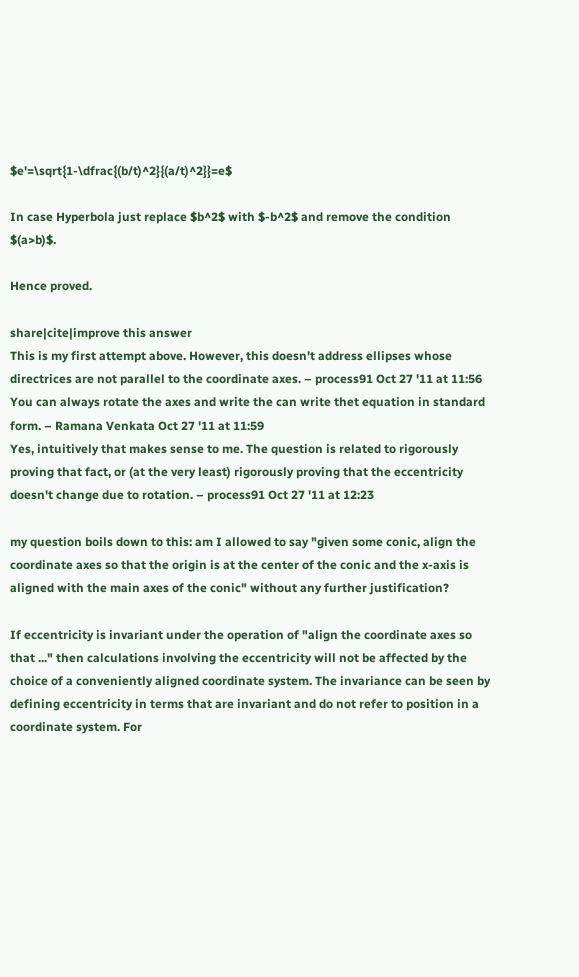$e'=\sqrt{1-\dfrac{(b/t)^2}{(a/t)^2}}=e$

In case Hyperbola just replace $b^2$ with $-b^2$ and remove the condition $(a>b)$.

Hence proved.

share|cite|improve this answer
This is my first attempt above. However, this doesn't address ellipses whose directrices are not parallel to the coordinate axes. – process91 Oct 27 '11 at 11:56
You can always rotate the axes and write the can write thet equation in standard form. – Ramana Venkata Oct 27 '11 at 11:59
Yes, intuitively that makes sense to me. The question is related to rigorously proving that fact, or (at the very least) rigorously proving that the eccentricity doesn't change due to rotation. – process91 Oct 27 '11 at 12:23

my question boils down to this: am I allowed to say "given some conic, align the coordinate axes so that the origin is at the center of the conic and the x-axis is aligned with the main axes of the conic" without any further justification?

If eccentricity is invariant under the operation of "align the coordinate axes so that ..." then calculations involving the eccentricity will not be affected by the choice of a conveniently aligned coordinate system. The invariance can be seen by defining eccentricity in terms that are invariant and do not refer to position in a coordinate system. For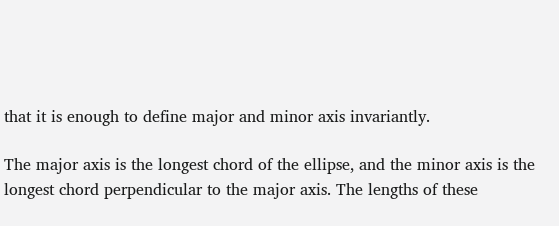that it is enough to define major and minor axis invariantly.

The major axis is the longest chord of the ellipse, and the minor axis is the longest chord perpendicular to the major axis. The lengths of these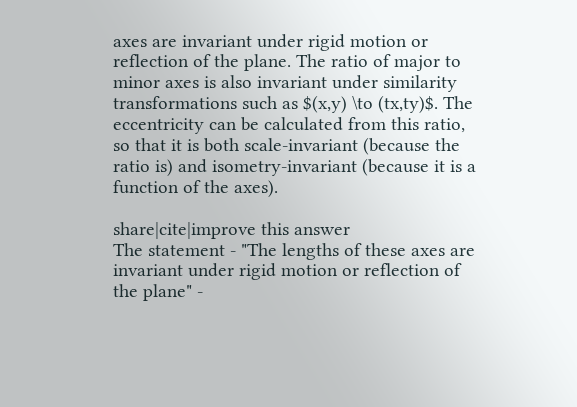axes are invariant under rigid motion or reflection of the plane. The ratio of major to minor axes is also invariant under similarity transformations such as $(x,y) \to (tx,ty)$. The eccentricity can be calculated from this ratio, so that it is both scale-invariant (because the ratio is) and isometry-invariant (because it is a function of the axes).

share|cite|improve this answer
The statement - "The lengths of these axes are invariant under rigid motion or reflection of the plane" -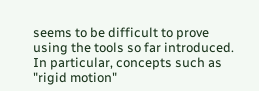seems to be difficult to prove using the tools so far introduced. In particular, concepts such as "rigid motion"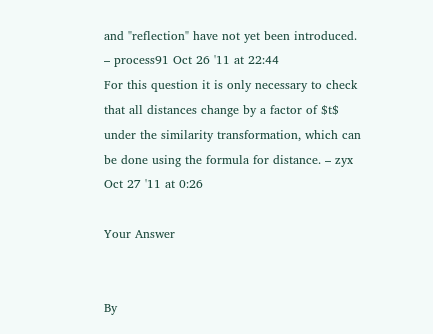and "reflection" have not yet been introduced. – process91 Oct 26 '11 at 22:44
For this question it is only necessary to check that all distances change by a factor of $t$ under the similarity transformation, which can be done using the formula for distance. – zyx Oct 27 '11 at 0:26

Your Answer


By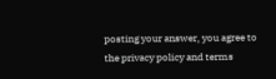posting your answer, you agree to the privacy policy and terms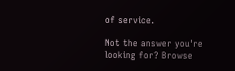of service.

Not the answer you're looking for? Browse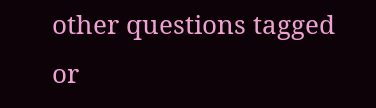other questions tagged or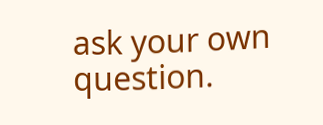ask your own question.